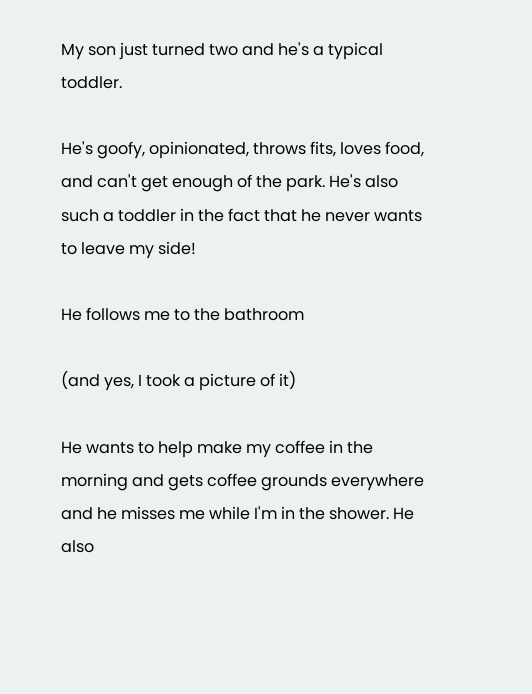My son just turned two and he's a typical toddler.

He's goofy, opinionated, throws fits, loves food, and can't get enough of the park. He's also such a toddler in the fact that he never wants to leave my side!

He follows me to the bathroom

(and yes, I took a picture of it)

He wants to help make my coffee in the morning and gets coffee grounds everywhere and he misses me while I'm in the shower. He also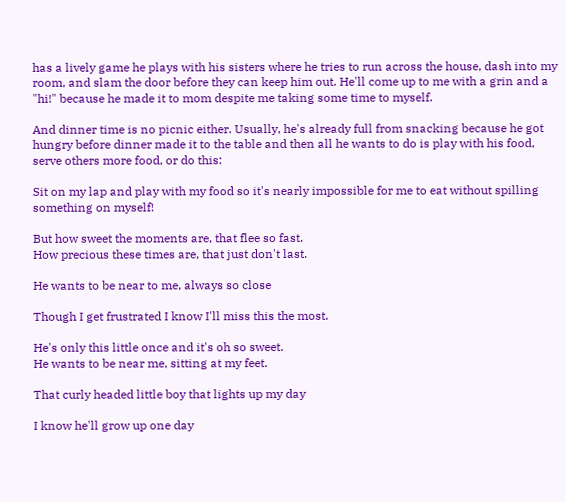has a lively game he plays with his sisters where he tries to run across the house, dash into my room, and slam the door before they can keep him out. He'll come up to me with a grin and a "hi!" because he made it to mom despite me taking some time to myself.

And dinner time is no picnic either. Usually, he's already full from snacking because he got hungry before dinner made it to the table and then all he wants to do is play with his food, serve others more food, or do this:

Sit on my lap and play with my food so it's nearly impossible for me to eat without spilling something on myself!

But how sweet the moments are, that flee so fast.
How precious these times are, that just don't last.

He wants to be near to me, always so close

Though I get frustrated I know I'll miss this the most.

He's only this little once and it's oh so sweet.
He wants to be near me, sitting at my feet.

That curly headed little boy that lights up my day

I know he'll grow up one day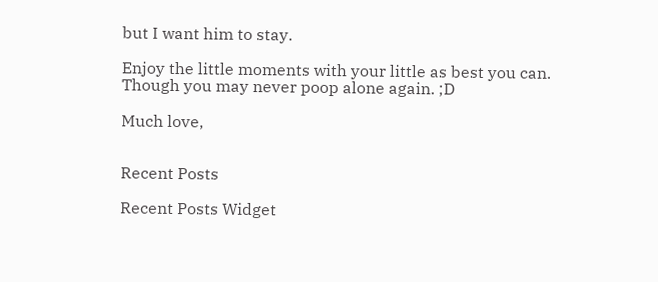but I want him to stay.

Enjoy the little moments with your little as best you can. Though you may never poop alone again. ;D

Much love,


Recent Posts

Recent Posts Widget